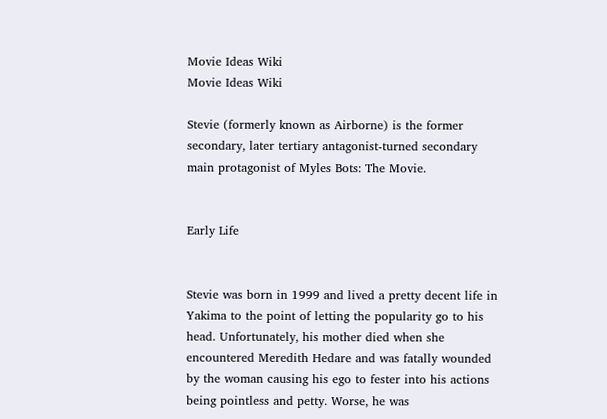Movie Ideas Wiki
Movie Ideas Wiki

Stevie (formerly known as Airborne) is the former secondary, later tertiary antagonist-turned secondary main protagonist of Myles Bots: The Movie.


Early Life


Stevie was born in 1999 and lived a pretty decent life in Yakima to the point of letting the popularity go to his head. Unfortunately, his mother died when she encountered Meredith Hedare and was fatally wounded by the woman causing his ego to fester into his actions being pointless and petty. Worse, he was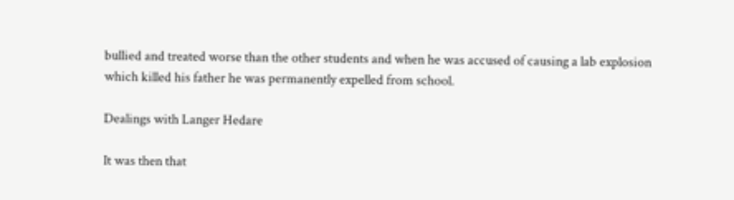bullied and treated worse than the other students and when he was accused of causing a lab explosion which killed his father he was permanently expelled from school.

Dealings with Langer Hedare

It was then that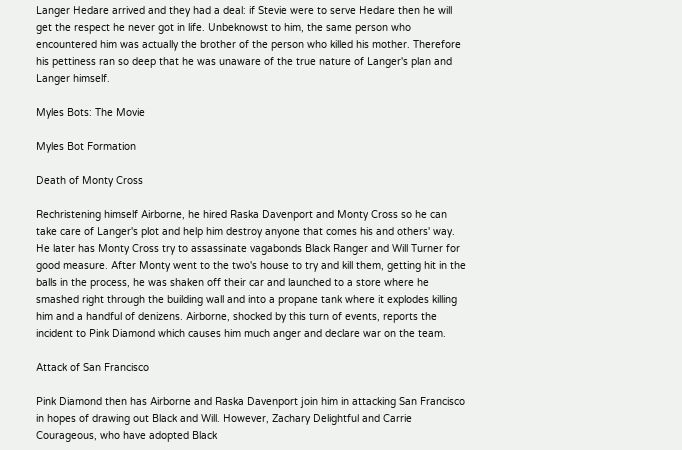Langer Hedare arrived and they had a deal: if Stevie were to serve Hedare then he will get the respect he never got in life. Unbeknowst to him, the same person who encountered him was actually the brother of the person who killed his mother. Therefore his pettiness ran so deep that he was unaware of the true nature of Langer's plan and Langer himself.

Myles Bots: The Movie

Myles Bot Formation

Death of Monty Cross

Rechristening himself Airborne, he hired Raska Davenport and Monty Cross so he can take care of Langer's plot and help him destroy anyone that comes his and others' way. He later has Monty Cross try to assassinate vagabonds Black Ranger and Will Turner for good measure. After Monty went to the two's house to try and kill them, getting hit in the balls in the process, he was shaken off their car and launched to a store where he smashed right through the building wall and into a propane tank where it explodes killing him and a handful of denizens. Airborne, shocked by this turn of events, reports the incident to Pink Diamond which causes him much anger and declare war on the team.

Attack of San Francisco

Pink Diamond then has Airborne and Raska Davenport join him in attacking San Francisco in hopes of drawing out Black and Will. However, Zachary Delightful and Carrie Courageous, who have adopted Black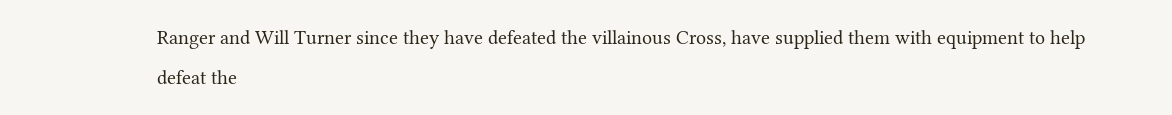Ranger and Will Turner since they have defeated the villainous Cross, have supplied them with equipment to help defeat the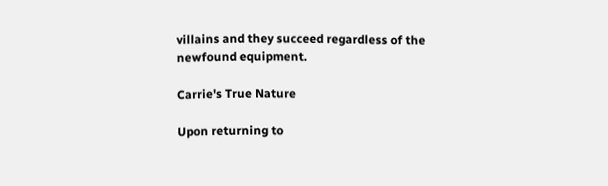villains and they succeed regardless of the newfound equipment.

Carrie's True Nature

Upon returning to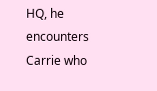HQ, he encounters Carrie who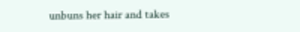unbuns her hair and takes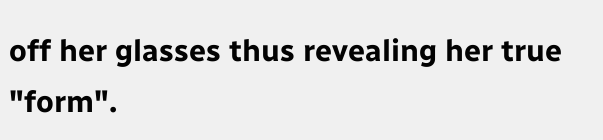off her glasses thus revealing her true "form".